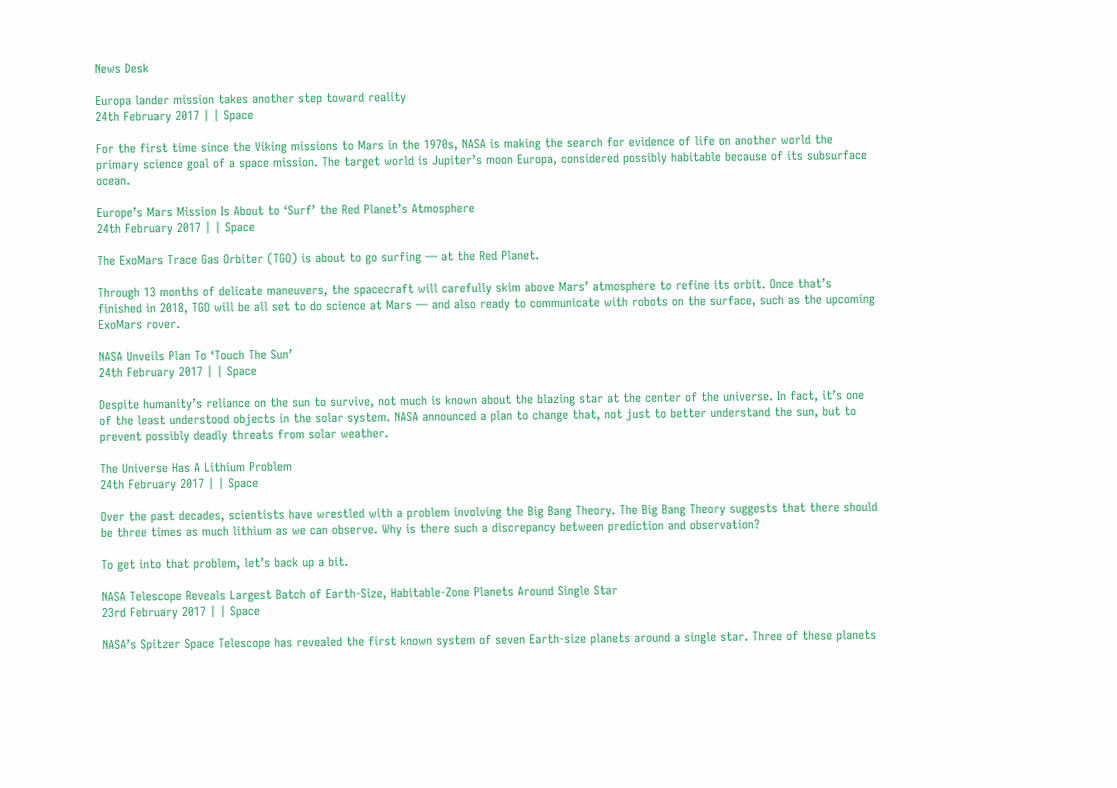News Desk

Europa lander mission takes another step toward reality
24th February 2017 | | Space

For the first time since the Viking missions to Mars in the 1970s, NASA is making the search for evidence of life on another world the primary science goal of a space mission. The target world is Jupiter’s moon Europa, considered possibly habitable because of its subsurface ocean.

Europe’s Mars Mission Is About to ‘Surf’ the Red Planet’s Atmosphere
24th February 2017 | | Space

The ExoMars Trace Gas Orbiter (TGO) is about to go surfing — at the Red Planet.

Through 13 months of delicate maneuvers, the spacecraft will carefully skim above Mars’ atmosphere to refine its orbit. Once that’s finished in 2018, TGO will be all set to do science at Mars — and also ready to communicate with robots on the surface, such as the upcoming ExoMars rover.

NASA Unveils Plan To ‘Touch The Sun’
24th February 2017 | | Space

Despite humanity’s reliance on the sun to survive, not much is known about the blazing star at the center of the universe. In fact, it’s one of the least understood objects in the solar system. NASA announced a plan to change that, not just to better understand the sun, but to prevent possibly deadly threats from solar weather.

The Universe Has A Lithium Problem
24th February 2017 | | Space

Over the past decades, scientists have wrestled with a problem involving the Big Bang Theory. The Big Bang Theory suggests that there should be three times as much lithium as we can observe. Why is there such a discrepancy between prediction and observation?

To get into that problem, let’s back up a bit.

NASA Telescope Reveals Largest Batch of Earth-Size, Habitable-Zone Planets Around Single Star
23rd February 2017 | | Space

NASA’s Spitzer Space Telescope has revealed the first known system of seven Earth-size planets around a single star. Three of these planets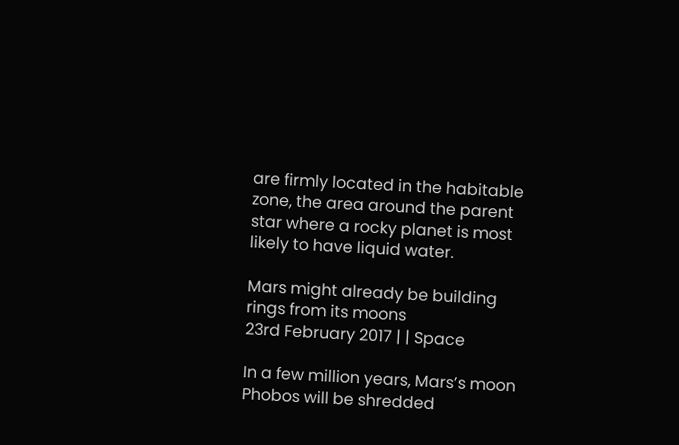are firmly located in the habitable zone, the area around the parent star where a rocky planet is most likely to have liquid water.

Mars might already be building rings from its moons
23rd February 2017 | | Space

In a few million years, Mars’s moon Phobos will be shredded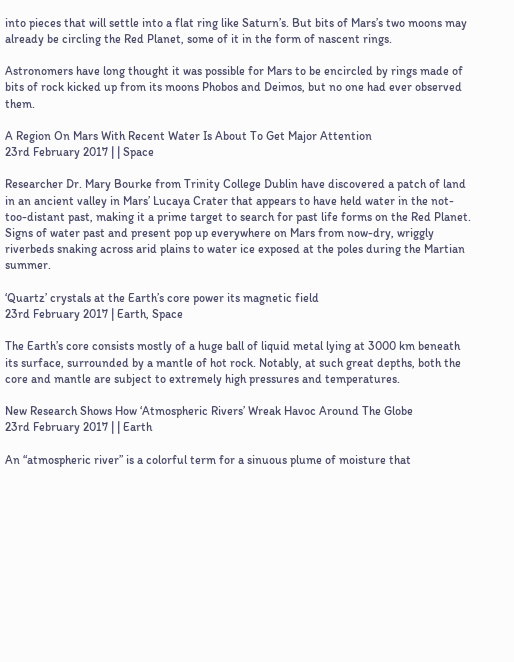into pieces that will settle into a flat ring like Saturn’s. But bits of Mars’s two moons may already be circling the Red Planet, some of it in the form of nascent rings.

Astronomers have long thought it was possible for Mars to be encircled by rings made of bits of rock kicked up from its moons Phobos and Deimos, but no one had ever observed them.

A Region On Mars With Recent Water Is About To Get Major Attention
23rd February 2017 | | Space

Researcher Dr. Mary Bourke from Trinity College Dublin have discovered a patch of land in an ancient valley in Mars’ Lucaya Crater that appears to have held water in the not-too-distant past, making it a prime target to search for past life forms on the Red Planet. Signs of water past and present pop up everywhere on Mars from now-dry, wriggly riverbeds snaking across arid plains to water ice exposed at the poles during the Martian summer.

‘Quartz’ crystals at the Earth’s core power its magnetic field
23rd February 2017 | Earth, Space

The Earth’s core consists mostly of a huge ball of liquid metal lying at 3000 km beneath its surface, surrounded by a mantle of hot rock. Notably, at such great depths, both the core and mantle are subject to extremely high pressures and temperatures.

New Research Shows How ‘Atmospheric Rivers’ Wreak Havoc Around The Globe
23rd February 2017 | | Earth

An “atmospheric river” is a colorful term for a sinuous plume of moisture that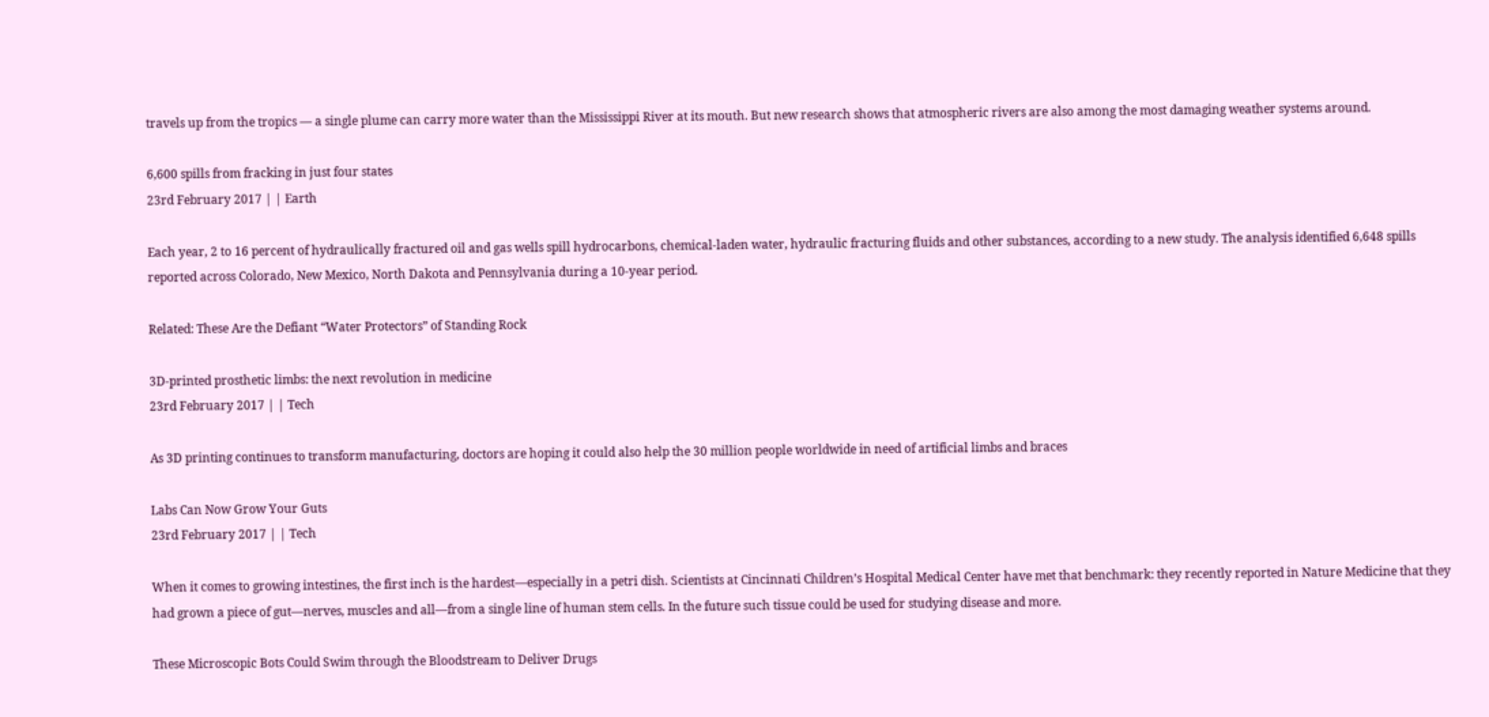travels up from the tropics — a single plume can carry more water than the Mississippi River at its mouth. But new research shows that atmospheric rivers are also among the most damaging weather systems around.

6,600 spills from fracking in just four states
23rd February 2017 | | Earth

Each year, 2 to 16 percent of hydraulically fractured oil and gas wells spill hydrocarbons, chemical-laden water, hydraulic fracturing fluids and other substances, according to a new study. The analysis identified 6,648 spills reported across Colorado, New Mexico, North Dakota and Pennsylvania during a 10-year period.

Related: These Are the Defiant “Water Protectors” of Standing Rock

3D-printed prosthetic limbs: the next revolution in medicine
23rd February 2017 | | Tech

As 3D printing continues to transform manufacturing, doctors are hoping it could also help the 30 million people worldwide in need of artificial limbs and braces

Labs Can Now Grow Your Guts
23rd February 2017 | | Tech

When it comes to growing intestines, the first inch is the hardest—especially in a petri dish. Scientists at Cincinnati Children’s Hospital Medical Center have met that benchmark: they recently reported in Nature Medicine that they had grown a piece of gut—nerves, muscles and all—from a single line of human stem cells. In the future such tissue could be used for studying disease and more.

These Microscopic Bots Could Swim through the Bloodstream to Deliver Drugs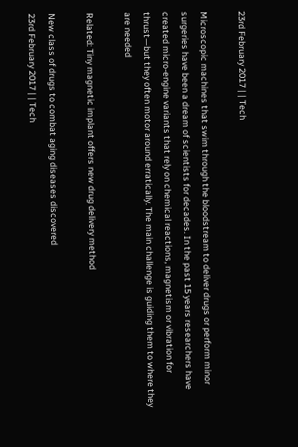23rd February 2017 | | Tech

Microscopic machines that swim through the bloodstream to deliver drugs or perform minor surgeries have been a dream of scientists for decades. In the past 15 years researchers have created micro-engine variants that rely on chemical reactions, magnetism or vibration for thrust—but they often motor around erratically. The main challenge is guiding them to where they are needed

Related: Tiny magnetic implant offers new drug delivery method

New class of drugs to combat aging diseases discovered
23rd February 2017 | | Tech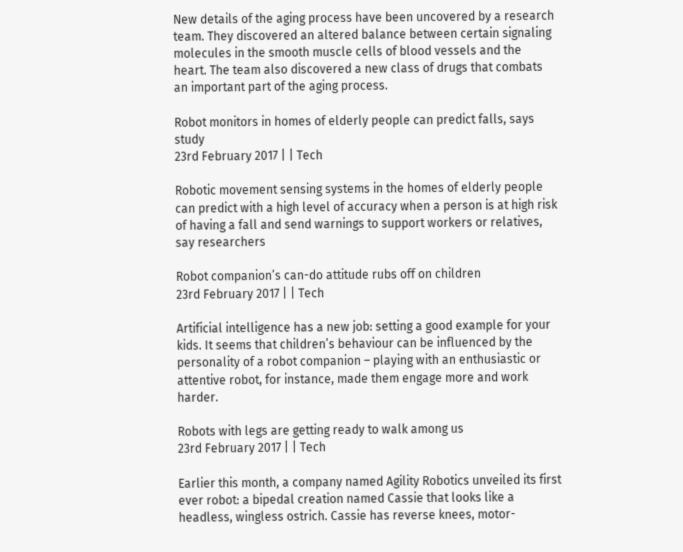New details of the aging process have been uncovered by a research team. They discovered an altered balance between certain signaling molecules in the smooth muscle cells of blood vessels and the heart. The team also discovered a new class of drugs that combats an important part of the aging process.

Robot monitors in homes of elderly people can predict falls, says study
23rd February 2017 | | Tech

Robotic movement sensing systems in the homes of elderly people can predict with a high level of accuracy when a person is at high risk of having a fall and send warnings to support workers or relatives, say researchers

Robot companion’s can-do attitude rubs off on children
23rd February 2017 | | Tech

Artificial intelligence has a new job: setting a good example for your kids. It seems that children’s behaviour can be influenced by the personality of a robot companion – playing with an enthusiastic or attentive robot, for instance, made them engage more and work harder.

Robots with legs are getting ready to walk among us
23rd February 2017 | | Tech

Earlier this month, a company named Agility Robotics unveiled its first ever robot: a bipedal creation named Cassie that looks like a headless, wingless ostrich. Cassie has reverse knees, motor-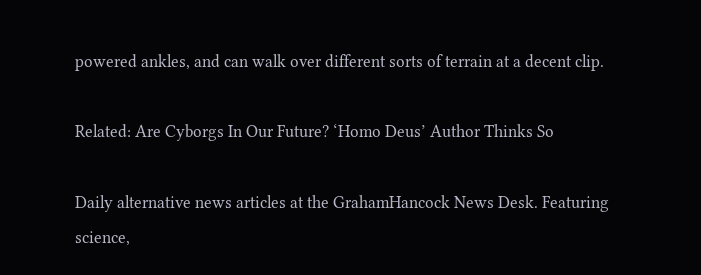powered ankles, and can walk over different sorts of terrain at a decent clip.

Related: Are Cyborgs In Our Future? ‘Homo Deus’ Author Thinks So

Daily alternative news articles at the GrahamHancock News Desk. Featuring science,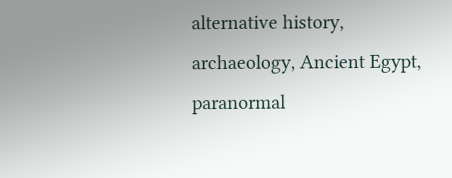alternative history, archaeology, Ancient Egypt, paranormal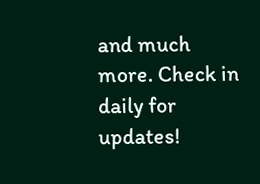and much more. Check in daily for updates!